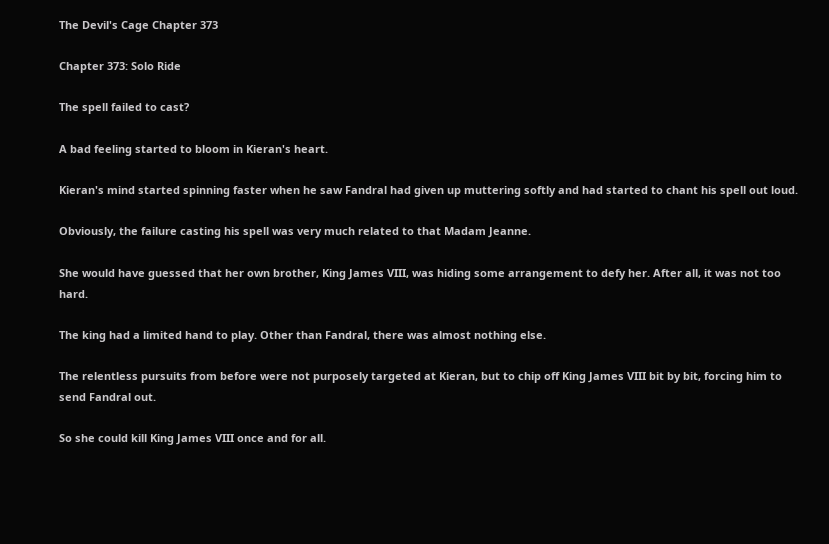The Devil's Cage Chapter 373

Chapter 373: Solo Ride

The spell failed to cast?

A bad feeling started to bloom in Kieran's heart.

Kieran's mind started spinning faster when he saw Fandral had given up muttering softly and had started to chant his spell out loud.

Obviously, the failure casting his spell was very much related to that Madam Jeanne.

She would have guessed that her own brother, King James VIII, was hiding some arrangement to defy her. After all, it was not too hard.

The king had a limited hand to play. Other than Fandral, there was almost nothing else.

The relentless pursuits from before were not purposely targeted at Kieran, but to chip off King James VIII bit by bit, forcing him to send Fandral out.

So she could kill King James VIII once and for all.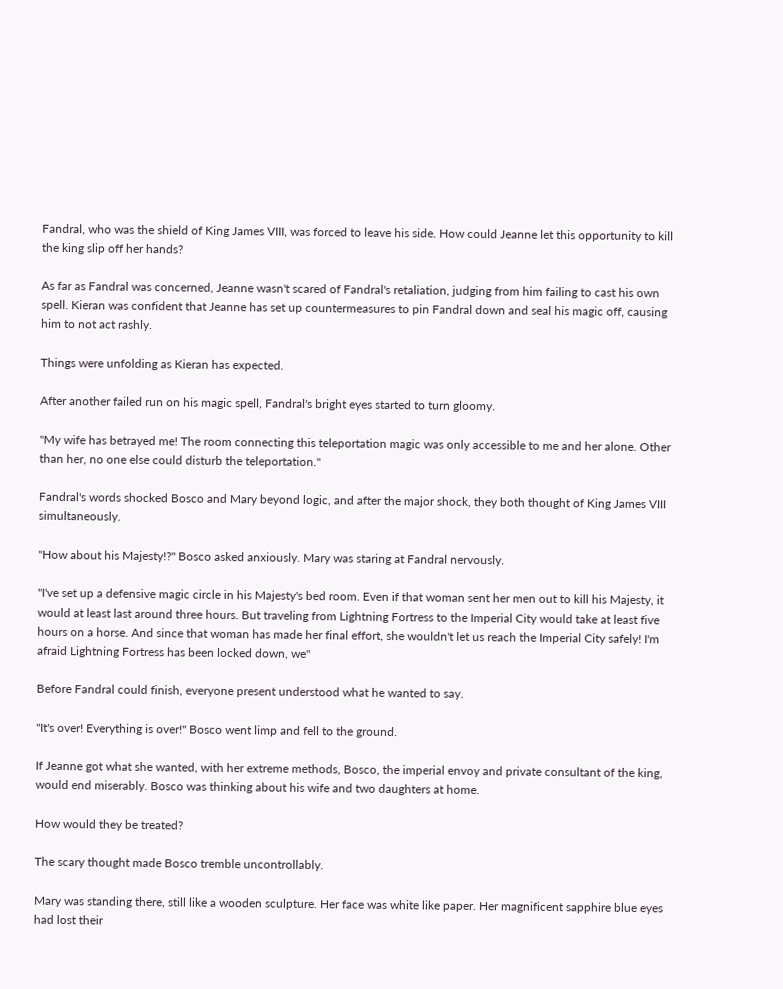Fandral, who was the shield of King James VIII, was forced to leave his side. How could Jeanne let this opportunity to kill the king slip off her hands?

As far as Fandral was concerned, Jeanne wasn't scared of Fandral's retaliation, judging from him failing to cast his own spell. Kieran was confident that Jeanne has set up countermeasures to pin Fandral down and seal his magic off, causing him to not act rashly.

Things were unfolding as Kieran has expected.

After another failed run on his magic spell, Fandral's bright eyes started to turn gloomy.

"My wife has betrayed me! The room connecting this teleportation magic was only accessible to me and her alone. Other than her, no one else could disturb the teleportation."

Fandral's words shocked Bosco and Mary beyond logic, and after the major shock, they both thought of King James VIII simultaneously.

"How about his Majesty!?" Bosco asked anxiously. Mary was staring at Fandral nervously.

"I've set up a defensive magic circle in his Majesty's bed room. Even if that woman sent her men out to kill his Majesty, it would at least last around three hours. But traveling from Lightning Fortress to the Imperial City would take at least five hours on a horse. And since that woman has made her final effort, she wouldn't let us reach the Imperial City safely! I'm afraid Lightning Fortress has been locked down, we"

Before Fandral could finish, everyone present understood what he wanted to say.

"It's over! Everything is over!" Bosco went limp and fell to the ground.

If Jeanne got what she wanted, with her extreme methods, Bosco, the imperial envoy and private consultant of the king, would end miserably. Bosco was thinking about his wife and two daughters at home.

How would they be treated?

The scary thought made Bosco tremble uncontrollably.

Mary was standing there, still like a wooden sculpture. Her face was white like paper. Her magnificent sapphire blue eyes had lost their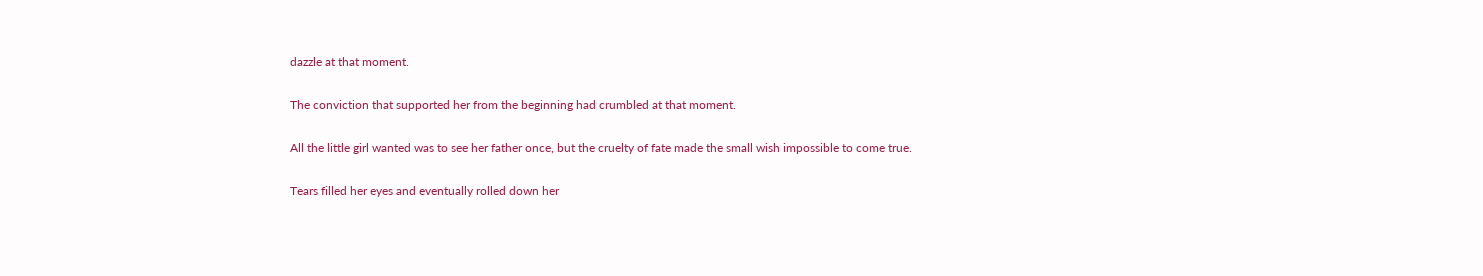dazzle at that moment.

The conviction that supported her from the beginning had crumbled at that moment.

All the little girl wanted was to see her father once, but the cruelty of fate made the small wish impossible to come true.

Tears filled her eyes and eventually rolled down her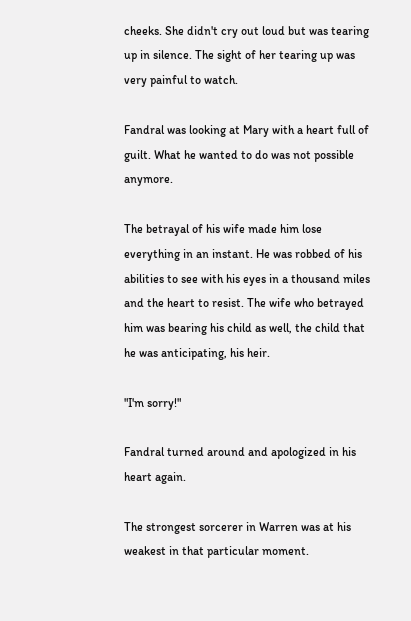cheeks. She didn't cry out loud but was tearing up in silence. The sight of her tearing up was very painful to watch.

Fandral was looking at Mary with a heart full of guilt. What he wanted to do was not possible anymore.

The betrayal of his wife made him lose everything in an instant. He was robbed of his abilities to see with his eyes in a thousand miles and the heart to resist. The wife who betrayed him was bearing his child as well, the child that he was anticipating, his heir.

"I'm sorry!"

Fandral turned around and apologized in his heart again.

The strongest sorcerer in Warren was at his weakest in that particular moment.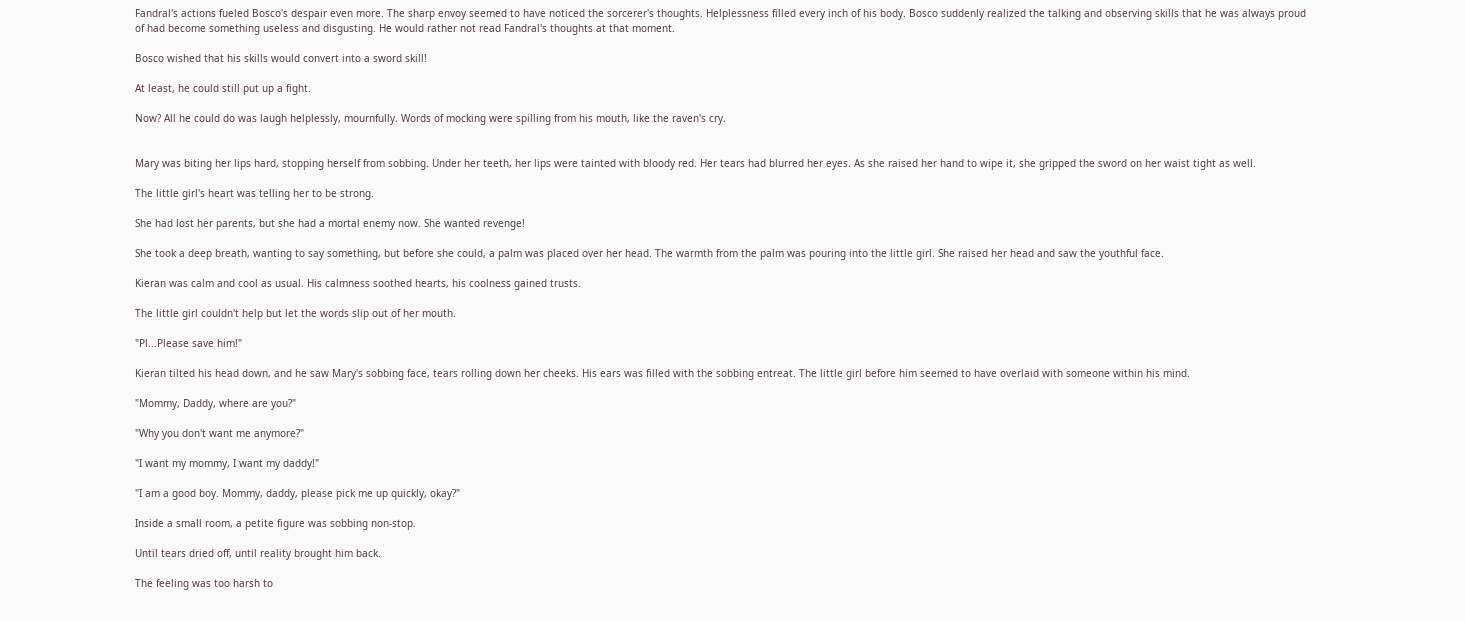Fandral's actions fueled Bosco's despair even more. The sharp envoy seemed to have noticed the sorcerer's thoughts. Helplessness filled every inch of his body. Bosco suddenly realized the talking and observing skills that he was always proud of had become something useless and disgusting. He would rather not read Fandral's thoughts at that moment.

Bosco wished that his skills would convert into a sword skill!

At least, he could still put up a fight.

Now? All he could do was laugh helplessly, mournfully. Words of mocking were spilling from his mouth, like the raven's cry.


Mary was biting her lips hard, stopping herself from sobbing. Under her teeth, her lips were tainted with bloody red. Her tears had blurred her eyes. As she raised her hand to wipe it, she gripped the sword on her waist tight as well.

The little girl's heart was telling her to be strong.

She had lost her parents, but she had a mortal enemy now. She wanted revenge!

She took a deep breath, wanting to say something, but before she could, a palm was placed over her head. The warmth from the palm was pouring into the little girl. She raised her head and saw the youthful face.

Kieran was calm and cool as usual. His calmness soothed hearts, his coolness gained trusts.

The little girl couldn't help but let the words slip out of her mouth.

"Pl...Please save him!"

Kieran tilted his head down, and he saw Mary's sobbing face, tears rolling down her cheeks. His ears was filled with the sobbing entreat. The little girl before him seemed to have overlaid with someone within his mind.

"Mommy, Daddy, where are you?"

"Why you don't want me anymore?"

"I want my mommy, I want my daddy!"

"I am a good boy. Mommy, daddy, please pick me up quickly, okay?"

Inside a small room, a petite figure was sobbing non-stop.

Until tears dried off, until reality brought him back.

The feeling was too harsh to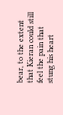bear, to the extent that Kieran could still feel the pain that stung his heart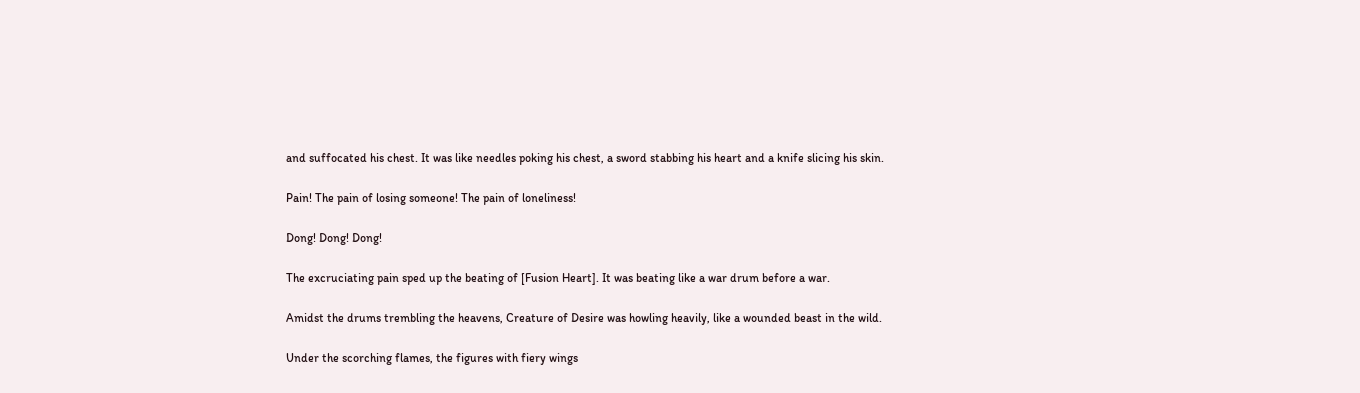and suffocated his chest. It was like needles poking his chest, a sword stabbing his heart and a knife slicing his skin.

Pain! The pain of losing someone! The pain of loneliness!

Dong! Dong! Dong!

The excruciating pain sped up the beating of [Fusion Heart]. It was beating like a war drum before a war.

Amidst the drums trembling the heavens, Creature of Desire was howling heavily, like a wounded beast in the wild.

Under the scorching flames, the figures with fiery wings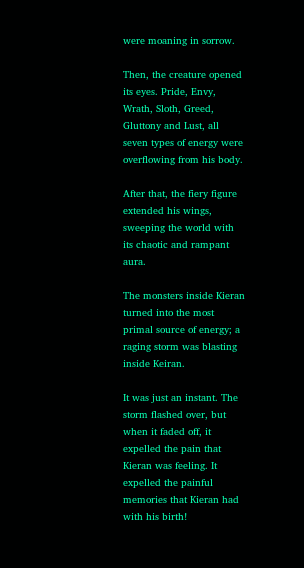were moaning in sorrow.

Then, the creature opened its eyes. Pride, Envy, Wrath, Sloth, Greed, Gluttony and Lust, all seven types of energy were overflowing from his body.

After that, the fiery figure extended his wings, sweeping the world with its chaotic and rampant aura.

The monsters inside Kieran turned into the most primal source of energy; a raging storm was blasting inside Keiran.

It was just an instant. The storm flashed over, but when it faded off, it expelled the pain that Kieran was feeling. It expelled the painful memories that Kieran had with his birth!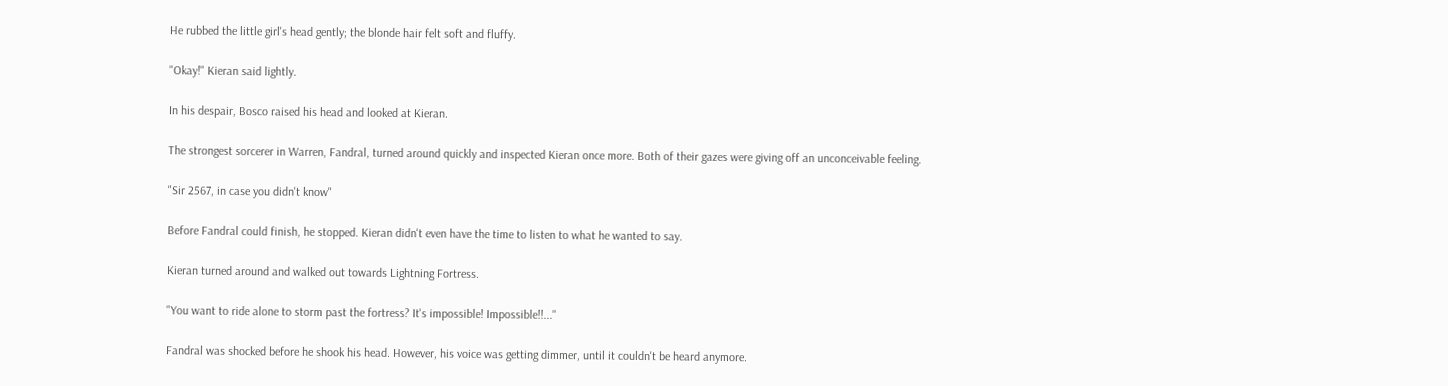He rubbed the little girl's head gently; the blonde hair felt soft and fluffy.

"Okay!" Kieran said lightly.

In his despair, Bosco raised his head and looked at Kieran.

The strongest sorcerer in Warren, Fandral, turned around quickly and inspected Kieran once more. Both of their gazes were giving off an unconceivable feeling.

"Sir 2567, in case you didn't know"

Before Fandral could finish, he stopped. Kieran didn't even have the time to listen to what he wanted to say.

Kieran turned around and walked out towards Lightning Fortress.

"You want to ride alone to storm past the fortress? It's impossible! Impossible!!..."

Fandral was shocked before he shook his head. However, his voice was getting dimmer, until it couldn't be heard anymore.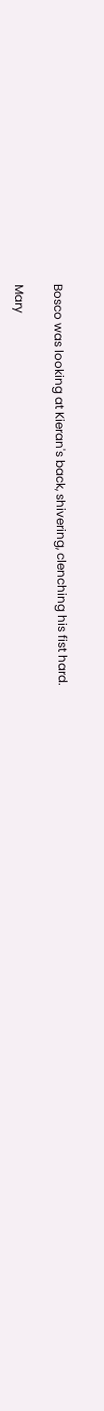Bosco was looking at Kieran's back, shivering, clenching his fist hard.

Mary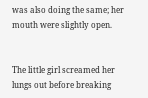was also doing the same; her mouth were slightly open.


The little girl screamed her lungs out before breaking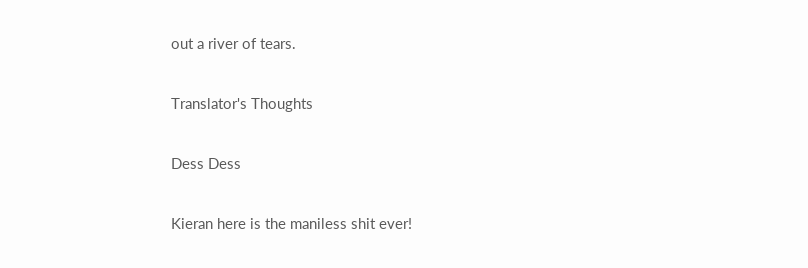out a river of tears.

Translator's Thoughts

Dess Dess

Kieran here is the maniless shit ever!